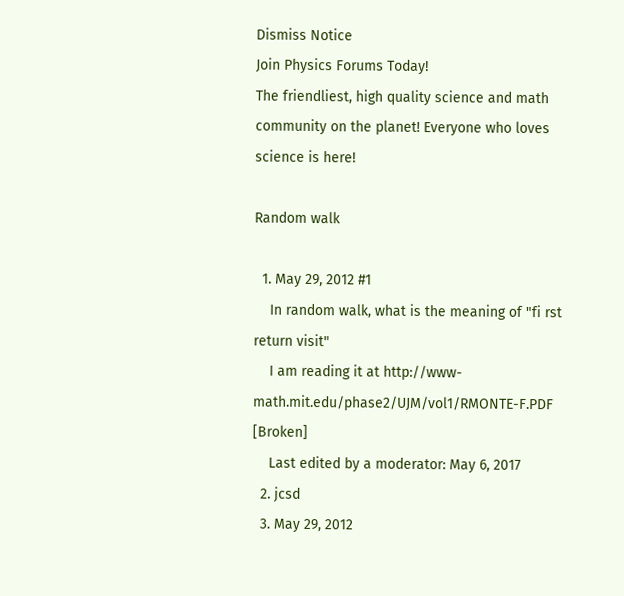Dismiss Notice
Join Physics Forums Today!
The friendliest, high quality science and math community on the planet! Everyone who loves science is here!

Random walk

  1. May 29, 2012 #1
    In random walk, what is the meaning of "fi rst return visit"
    I am reading it at http://www-math.mit.edu/phase2/UJM/vol1/RMONTE-F.PDF [Broken]
    Last edited by a moderator: May 6, 2017
  2. jcsd
  3. May 29, 2012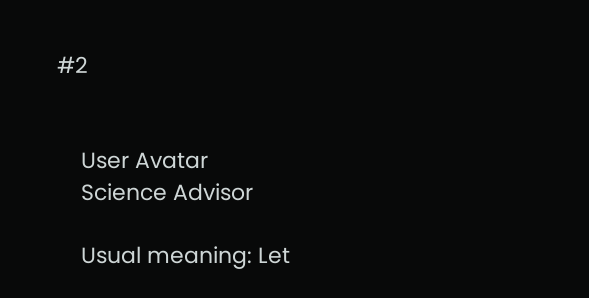#2


    User Avatar
    Science Advisor

    Usual meaning: Let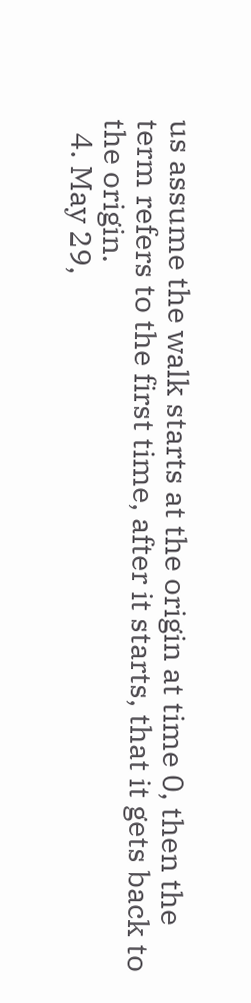us assume the walk starts at the origin at time 0, then the term refers to the first time, after it starts, that it gets back to the origin.
  4. May 29,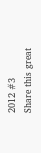2012 #3
Share this great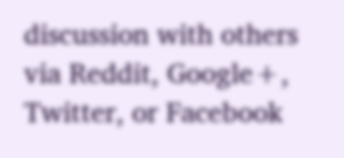discussion with others via Reddit, Google+, Twitter, or Facebook